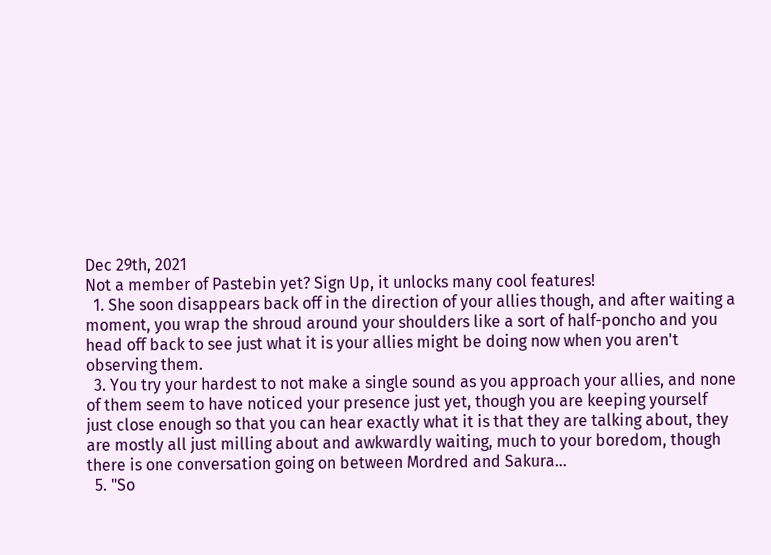Dec 29th, 2021
Not a member of Pastebin yet? Sign Up, it unlocks many cool features!
  1. She soon disappears back off in the direction of your allies though, and after waiting a moment, you wrap the shroud around your shoulders like a sort of half-poncho and you head off back to see just what it is your allies might be doing now when you aren't observing them.
  3. You try your hardest to not make a single sound as you approach your allies, and none of them seem to have noticed your presence just yet, though you are keeping yourself just close enough so that you can hear exactly what it is that they are talking about, they are mostly all just milling about and awkwardly waiting, much to your boredom, though there is one conversation going on between Mordred and Sakura...
  5. "So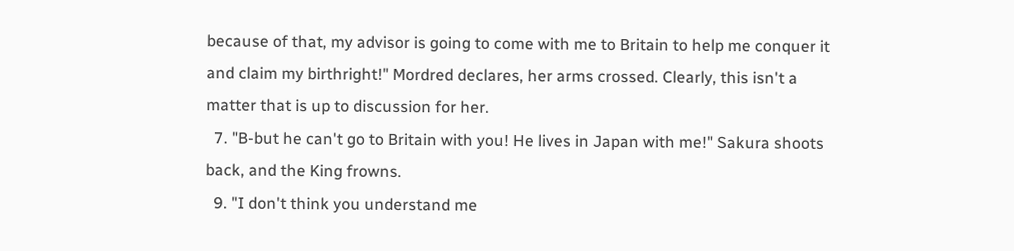because of that, my advisor is going to come with me to Britain to help me conquer it and claim my birthright!" Mordred declares, her arms crossed. Clearly, this isn't a matter that is up to discussion for her.
  7. "B-but he can't go to Britain with you! He lives in Japan with me!" Sakura shoots back, and the King frowns.
  9. "I don't think you understand me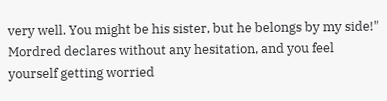very well. You might be his sister, but he belongs by my side!" Mordred declares without any hesitation, and you feel yourself getting worried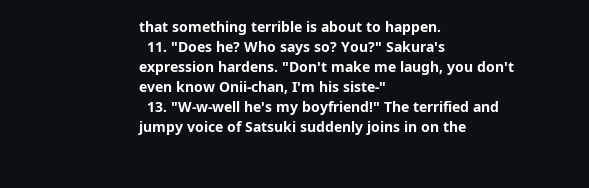that something terrible is about to happen.
  11. "Does he? Who says so? You?" Sakura's expression hardens. "Don't make me laugh, you don't even know Onii-chan, I'm his siste-"
  13. "W-w-well he's my boyfriend!" The terrified and jumpy voice of Satsuki suddenly joins in on the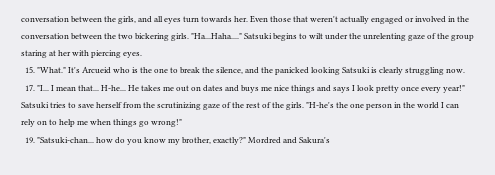conversation between the girls, and all eyes turn towards her. Even those that weren't actually engaged or involved in the conversation between the two bickering girls. "Ha...Haha...." Satsuki begins to wilt under the unrelenting gaze of the group staring at her with piercing eyes.
  15. "What." It's Arcueid who is the one to break the silence, and the panicked looking Satsuki is clearly struggling now.
  17. "I... I mean that... H-he... He takes me out on dates and buys me nice things and says I look pretty once every year!" Satsuki tries to save herself from the scrutinizing gaze of the rest of the girls. "H-he's the one person in the world I can rely on to help me when things go wrong!"
  19. "Satsuki-chan... how do you know my brother, exactly?" Mordred and Sakura's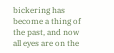bickering has become a thing of the past, and now all eyes are on the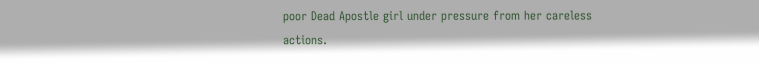poor Dead Apostle girl under pressure from her careless actions.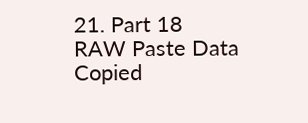21. Part 18
RAW Paste Data Copied